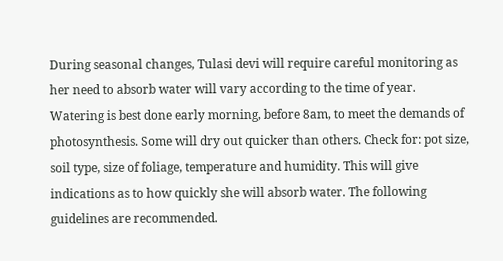During seasonal changes, Tulasi devi will require careful monitoring as her need to absorb water will vary according to the time of year. Watering is best done early morning, before 8am, to meet the demands of photosynthesis. Some will dry out quicker than others. Check for: pot size, soil type, size of foliage, temperature and humidity. This will give indications as to how quickly she will absorb water. The following guidelines are recommended.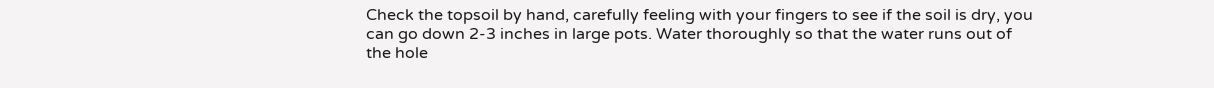Check the topsoil by hand, carefully feeling with your fingers to see if the soil is dry, you can go down 2-3 inches in large pots. Water thoroughly so that the water runs out of the hole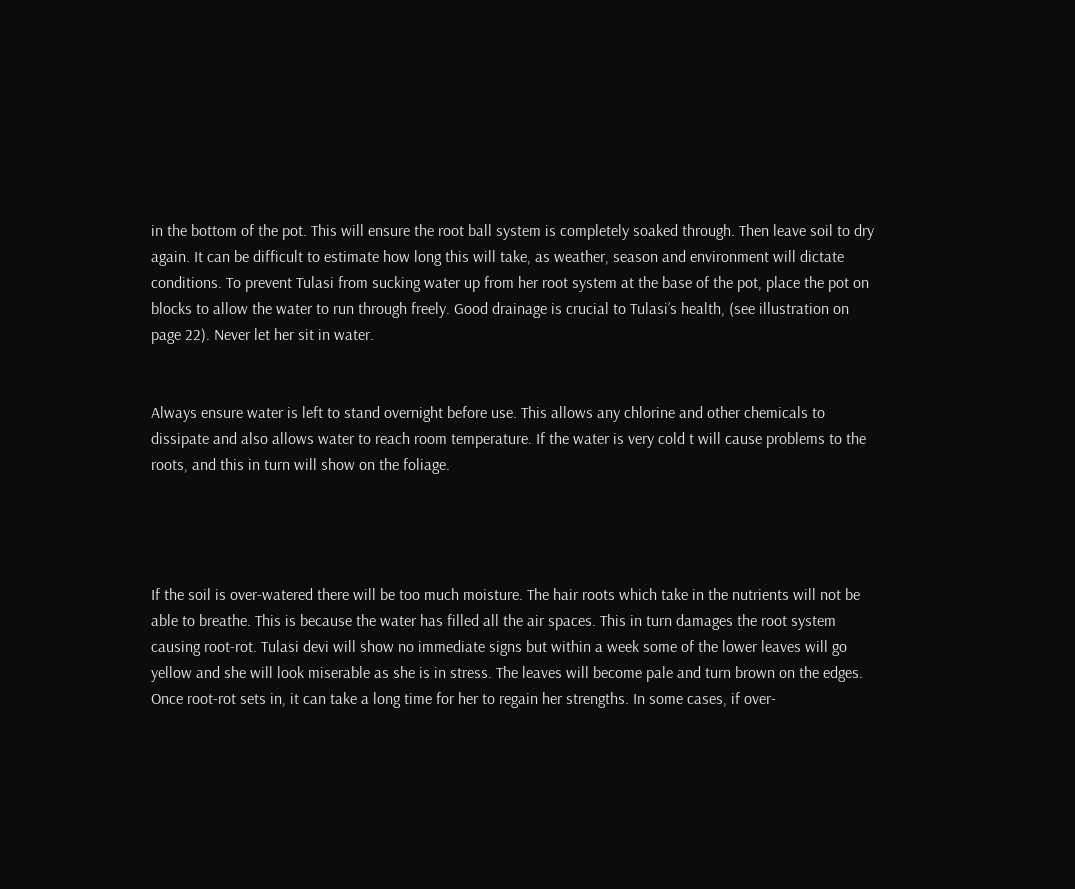in the bottom of the pot. This will ensure the root ball system is completely soaked through. Then leave soil to dry again. It can be difficult to estimate how long this will take, as weather, season and environment will dictate conditions. To prevent Tulasi from sucking water up from her root system at the base of the pot, place the pot on blocks to allow the water to run through freely. Good drainage is crucial to Tulasi’s health, (see illustration on page 22). Never let her sit in water.


Always ensure water is left to stand overnight before use. This allows any chlorine and other chemicals to dissipate and also allows water to reach room temperature. If the water is very cold t will cause problems to the roots, and this in turn will show on the foliage.




If the soil is over-watered there will be too much moisture. The hair roots which take in the nutrients will not be able to breathe. This is because the water has filled all the air spaces. This in turn damages the root system causing root-rot. Tulasi devi will show no immediate signs but within a week some of the lower leaves will go yellow and she will look miserable as she is in stress. The leaves will become pale and turn brown on the edges. Once root-rot sets in, it can take a long time for her to regain her strengths. In some cases, if over-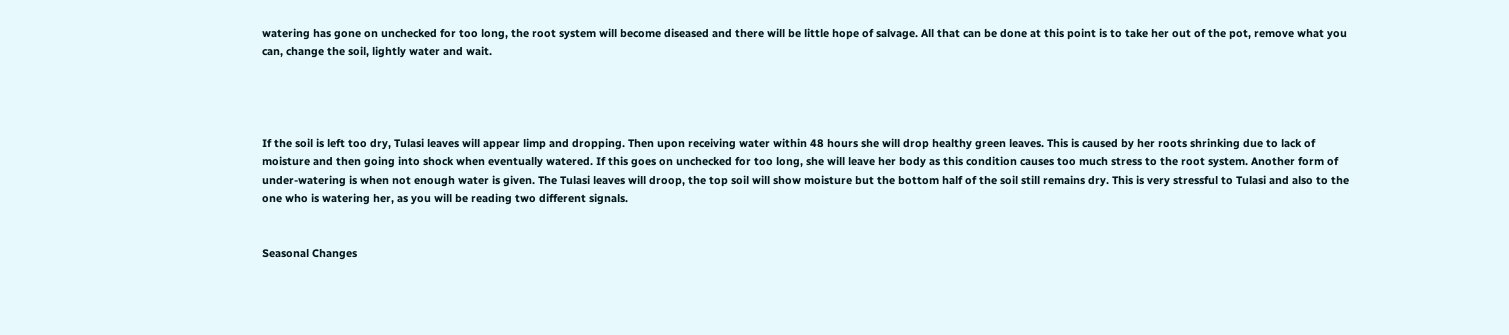watering has gone on unchecked for too long, the root system will become diseased and there will be little hope of salvage. All that can be done at this point is to take her out of the pot, remove what you can, change the soil, lightly water and wait.




If the soil is left too dry, Tulasi leaves will appear limp and dropping. Then upon receiving water within 48 hours she will drop healthy green leaves. This is caused by her roots shrinking due to lack of moisture and then going into shock when eventually watered. If this goes on unchecked for too long, she will leave her body as this condition causes too much stress to the root system. Another form of under-watering is when not enough water is given. The Tulasi leaves will droop, the top soil will show moisture but the bottom half of the soil still remains dry. This is very stressful to Tulasi and also to the one who is watering her, as you will be reading two different signals.


Seasonal Changes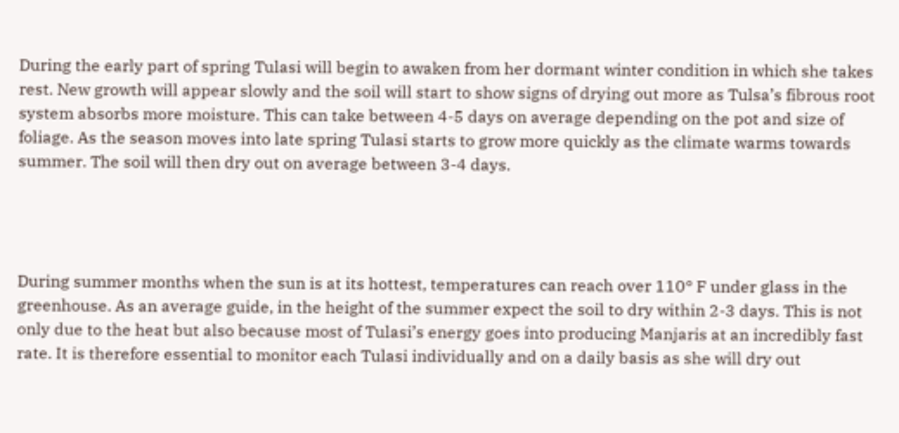During the early part of spring Tulasi will begin to awaken from her dormant winter condition in which she takes rest. New growth will appear slowly and the soil will start to show signs of drying out more as Tulsa’s fibrous root system absorbs more moisture. This can take between 4-5 days on average depending on the pot and size of foliage. As the season moves into late spring Tulasi starts to grow more quickly as the climate warms towards summer. The soil will then dry out on average between 3-4 days.




During summer months when the sun is at its hottest, temperatures can reach over 110° F under glass in the greenhouse. As an average guide, in the height of the summer expect the soil to dry within 2-3 days. This is not only due to the heat but also because most of Tulasi’s energy goes into producing Manjaris at an incredibly fast rate. It is therefore essential to monitor each Tulasi individually and on a daily basis as she will dry out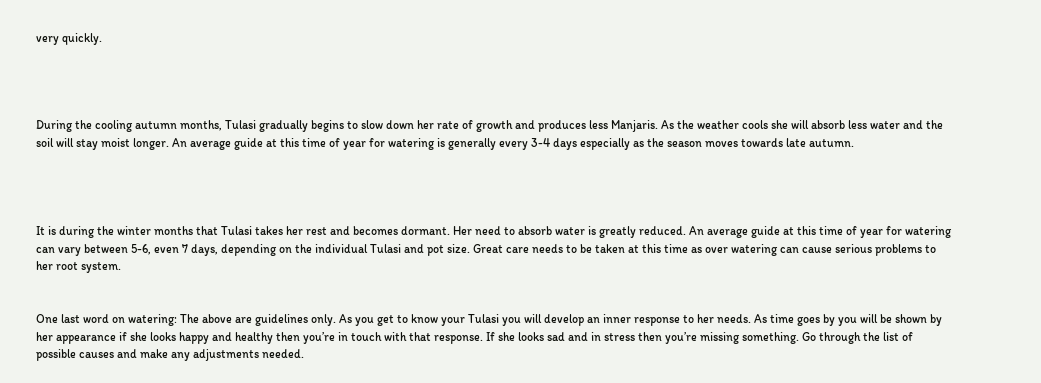very quickly.




During the cooling autumn months, Tulasi gradually begins to slow down her rate of growth and produces less Manjaris. As the weather cools she will absorb less water and the soil will stay moist longer. An average guide at this time of year for watering is generally every 3-4 days especially as the season moves towards late autumn.




It is during the winter months that Tulasi takes her rest and becomes dormant. Her need to absorb water is greatly reduced. An average guide at this time of year for watering can vary between 5-6, even 7 days, depending on the individual Tulasi and pot size. Great care needs to be taken at this time as over watering can cause serious problems to her root system.


One last word on watering: The above are guidelines only. As you get to know your Tulasi you will develop an inner response to her needs. As time goes by you will be shown by her appearance if she looks happy and healthy then you’re in touch with that response. If she looks sad and in stress then you’re missing something. Go through the list of possible causes and make any adjustments needed.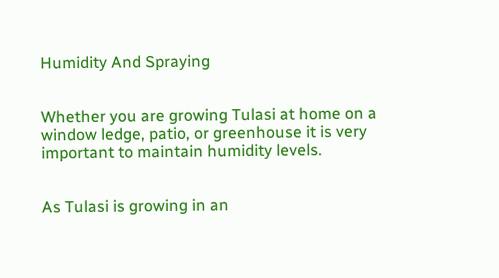Humidity And Spraying


Whether you are growing Tulasi at home on a window ledge, patio, or greenhouse it is very important to maintain humidity levels.


As Tulasi is growing in an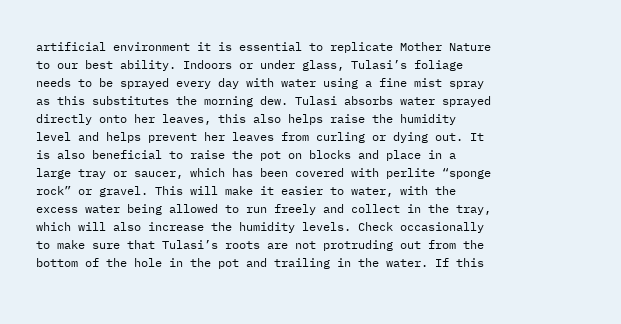artificial environment it is essential to replicate Mother Nature to our best ability. Indoors or under glass, Tulasi’s foliage needs to be sprayed every day with water using a fine mist spray as this substitutes the morning dew. Tulasi absorbs water sprayed directly onto her leaves, this also helps raise the humidity level and helps prevent her leaves from curling or dying out. It is also beneficial to raise the pot on blocks and place in a large tray or saucer, which has been covered with perlite “sponge rock” or gravel. This will make it easier to water, with the excess water being allowed to run freely and collect in the tray, which will also increase the humidity levels. Check occasionally to make sure that Tulasi’s roots are not protruding out from the bottom of the hole in the pot and trailing in the water. If this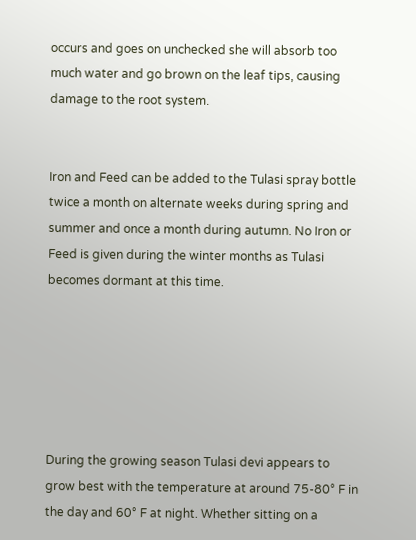occurs and goes on unchecked she will absorb too much water and go brown on the leaf tips, causing damage to the root system.


Iron and Feed can be added to the Tulasi spray bottle twice a month on alternate weeks during spring and summer and once a month during autumn. No Iron or Feed is given during the winter months as Tulasi becomes dormant at this time.






During the growing season Tulasi devi appears to grow best with the temperature at around 75-80° F in the day and 60° F at night. Whether sitting on a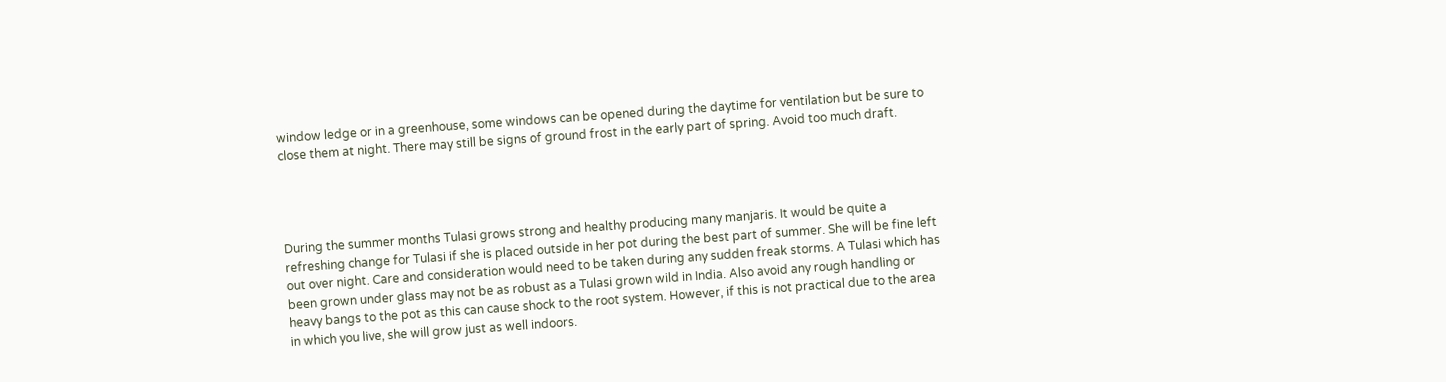window ledge or in a greenhouse, some windows can be opened during the daytime for ventilation but be sure to close them at night. There may still be signs of ground frost in the early part of spring. Avoid too much draft.




During the summer months Tulasi grows strong and healthy producing many manjaris. It would be quite a refreshing change for Tulasi if she is placed outside in her pot during the best part of summer. She will be fine left out over night. Care and consideration would need to be taken during any sudden freak storms. A Tulasi which has been grown under glass may not be as robust as a Tulasi grown wild in India. Also avoid any rough handling or heavy bangs to the pot as this can cause shock to the root system. However, if this is not practical due to the area in which you live, she will grow just as well indoors.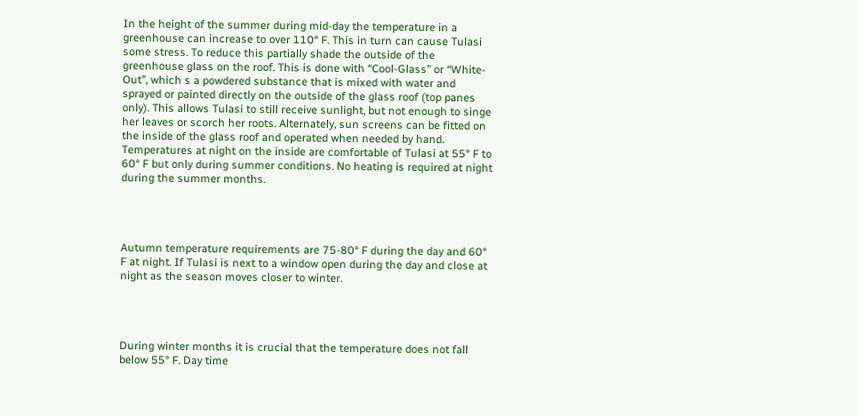In the height of the summer during mid-day the temperature in a greenhouse can increase to over 110° F. This in turn can cause Tulasi some stress. To reduce this partially shade the outside of the greenhouse glass on the roof. This is done with “Cool-Glass” or “White-Out”, which s a powdered substance that is mixed with water and sprayed or painted directly on the outside of the glass roof (top panes only). This allows Tulasi to still receive sunlight, but not enough to singe her leaves or scorch her roots. Alternately, sun screens can be fitted on the inside of the glass roof and operated when needed by hand. Temperatures at night on the inside are comfortable of Tulasi at 55° F to 60° F but only during summer conditions. No heating is required at night during the summer months.




Autumn temperature requirements are 75-80° F during the day and 60° F at night. If Tulasi is next to a window open during the day and close at night as the season moves closer to winter.




During winter months it is crucial that the temperature does not fall below 55° F. Day time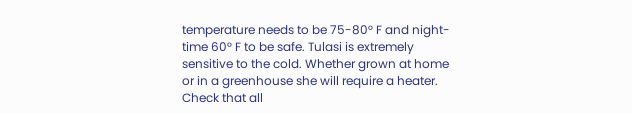temperature needs to be 75-80° F and night-time 60° F to be safe. Tulasi is extremely sensitive to the cold. Whether grown at home or in a greenhouse she will require a heater. Check that all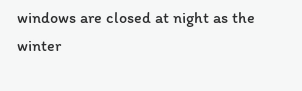windows are closed at night as the winter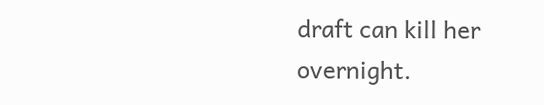draft can kill her overnight.